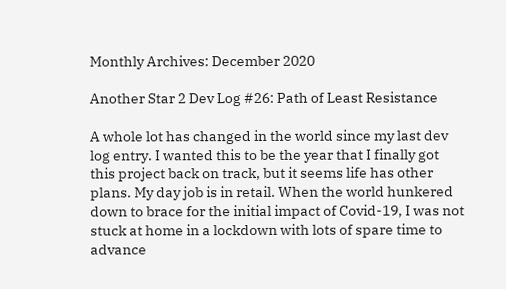Monthly Archives: December 2020

Another Star 2 Dev Log #26: Path of Least Resistance

A whole lot has changed in the world since my last dev log entry. I wanted this to be the year that I finally got this project back on track, but it seems life has other plans. My day job is in retail. When the world hunkered down to brace for the initial impact of Covid-19, I was not stuck at home in a lockdown with lots of spare time to advance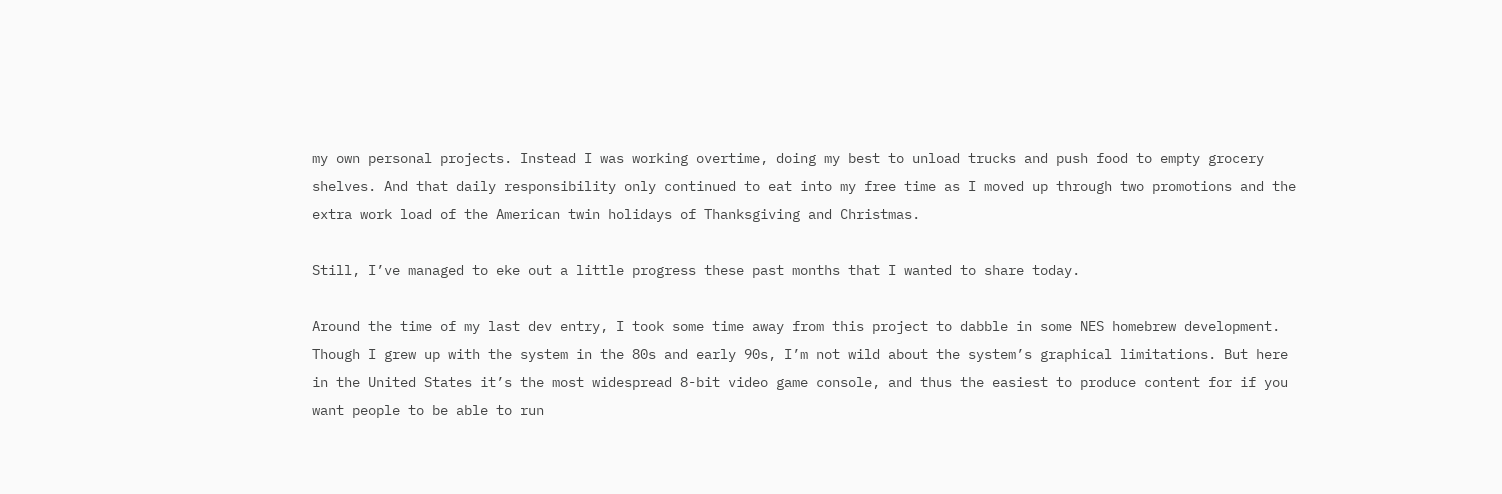my own personal projects. Instead I was working overtime, doing my best to unload trucks and push food to empty grocery shelves. And that daily responsibility only continued to eat into my free time as I moved up through two promotions and the extra work load of the American twin holidays of Thanksgiving and Christmas.

Still, I’ve managed to eke out a little progress these past months that I wanted to share today.

Around the time of my last dev entry, I took some time away from this project to dabble in some NES homebrew development. Though I grew up with the system in the 80s and early 90s, I’m not wild about the system’s graphical limitations. But here in the United States it’s the most widespread 8-bit video game console, and thus the easiest to produce content for if you want people to be able to run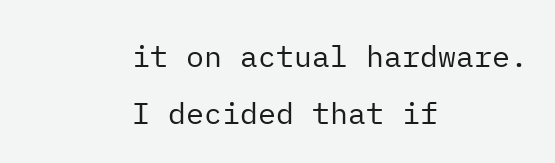it on actual hardware. I decided that if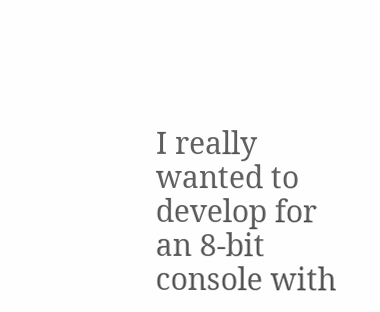I really wanted to develop for an 8-bit console with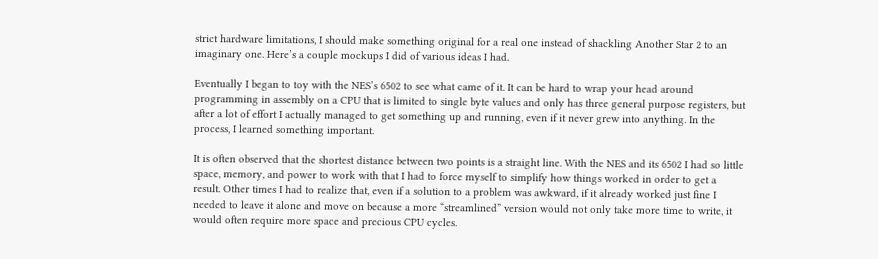strict hardware limitations, I should make something original for a real one instead of shackling Another Star 2 to an imaginary one. Here’s a couple mockups I did of various ideas I had.

Eventually I began to toy with the NES’s 6502 to see what came of it. It can be hard to wrap your head around programming in assembly on a CPU that is limited to single byte values and only has three general purpose registers, but after a lot of effort I actually managed to get something up and running, even if it never grew into anything. In the process, I learned something important.

It is often observed that the shortest distance between two points is a straight line. With the NES and its 6502 I had so little space, memory, and power to work with that I had to force myself to simplify how things worked in order to get a result. Other times I had to realize that, even if a solution to a problem was awkward, if it already worked just fine I needed to leave it alone and move on because a more “streamlined” version would not only take more time to write, it would often require more space and precious CPU cycles.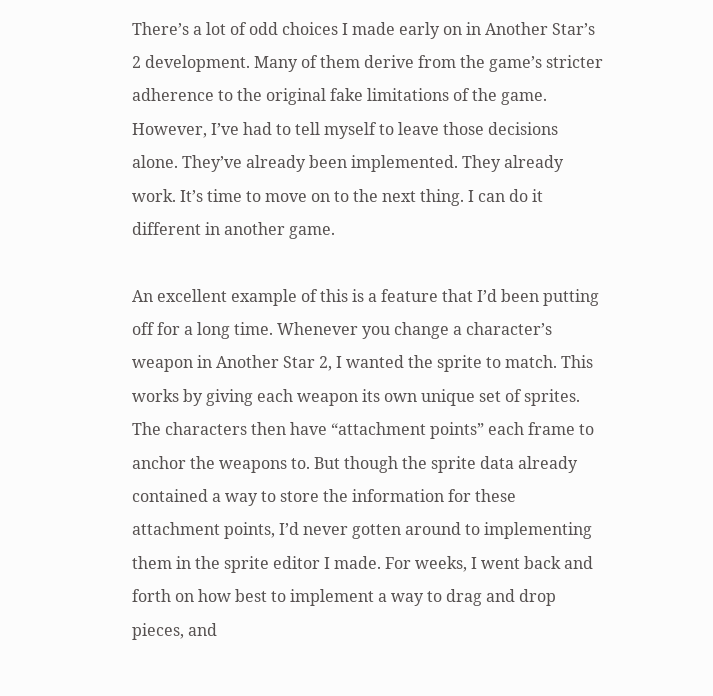There’s a lot of odd choices I made early on in Another Star’s 2 development. Many of them derive from the game’s stricter adherence to the original fake limitations of the game. However, I’ve had to tell myself to leave those decisions alone. They’ve already been implemented. They already work. It’s time to move on to the next thing. I can do it different in another game.

An excellent example of this is a feature that I’d been putting off for a long time. Whenever you change a character’s weapon in Another Star 2, I wanted the sprite to match. This works by giving each weapon its own unique set of sprites. The characters then have “attachment points” each frame to anchor the weapons to. But though the sprite data already contained a way to store the information for these attachment points, I’d never gotten around to implementing them in the sprite editor I made. For weeks, I went back and forth on how best to implement a way to drag and drop pieces, and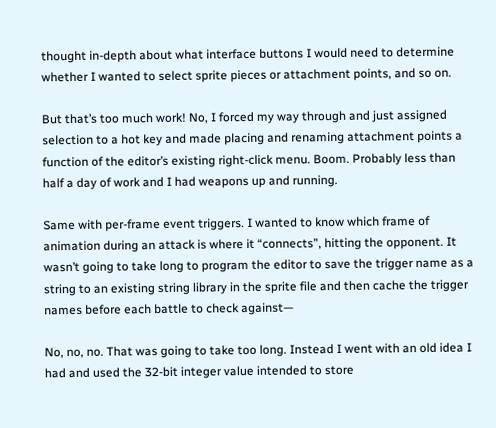thought in-depth about what interface buttons I would need to determine whether I wanted to select sprite pieces or attachment points, and so on.

But that’s too much work! No, I forced my way through and just assigned selection to a hot key and made placing and renaming attachment points a function of the editor’s existing right-click menu. Boom. Probably less than half a day of work and I had weapons up and running.

Same with per-frame event triggers. I wanted to know which frame of animation during an attack is where it “connects”, hitting the opponent. It wasn’t going to take long to program the editor to save the trigger name as a string to an existing string library in the sprite file and then cache the trigger names before each battle to check against—

No, no, no. That was going to take too long. Instead I went with an old idea I had and used the 32-bit integer value intended to store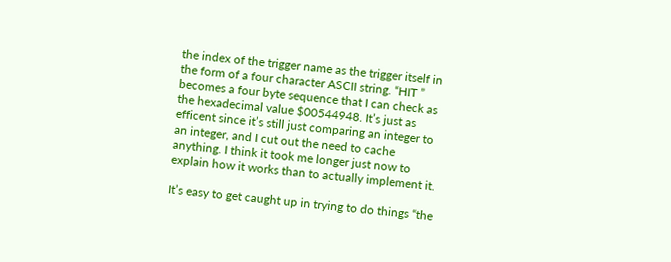the index of the trigger name as the trigger itself in the form of a four character ASCII string. “HIT ” becomes a four byte sequence that I can check as the hexadecimal value $00544948. It’s just as efficent since it’s still just comparing an integer to an integer, and I cut out the need to cache anything. I think it took me longer just now to explain how it works than to actually implement it.

It’s easy to get caught up in trying to do things “the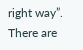right way”. There are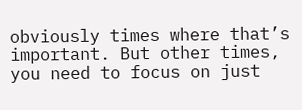obviously times where that’s important. But other times, you need to focus on just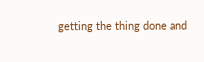getting the thing done and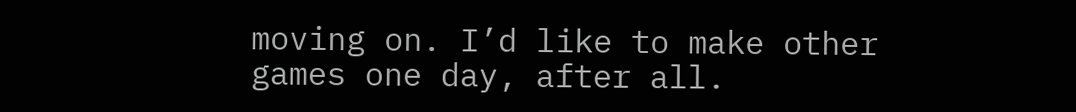moving on. I’d like to make other games one day, after all.